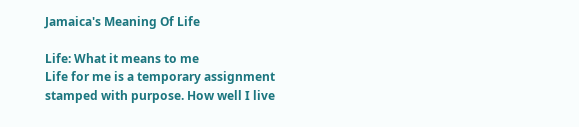Jamaica's Meaning Of Life

Life: What it means to me
Life for me is a temporary assignment stamped with purpose. How well I live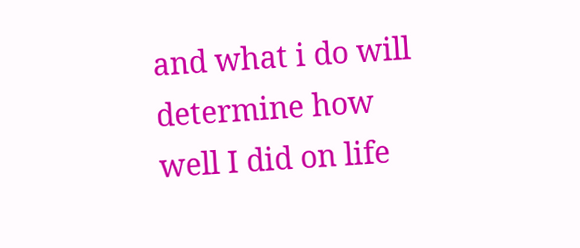and what i do will determine how well I did on life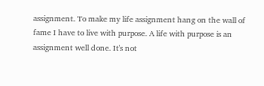assignment. To make my life assignment hang on the wall of fame I have to live with purpose. A life with purpose is an assignment well done. It's not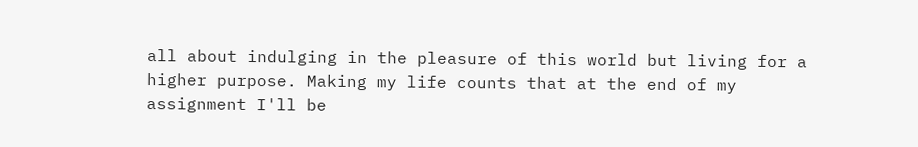all about indulging in the pleasure of this world but living for a higher purpose. Making my life counts that at the end of my assignment I'll be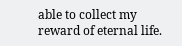able to collect my reward of eternal life.